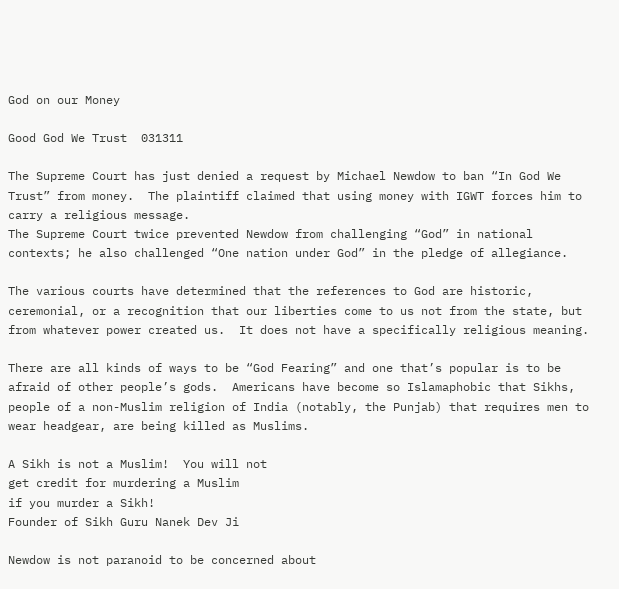God on our Money

Good God We Trust  031311

The Supreme Court has just denied a request by Michael Newdow to ban “In God We Trust” from money.  The plaintiff claimed that using money with IGWT forces him to carry a religious message.
The Supreme Court twice prevented Newdow from challenging “God” in national contexts; he also challenged “One nation under God” in the pledge of allegiance.

The various courts have determined that the references to God are historic, ceremonial, or a recognition that our liberties come to us not from the state, but from whatever power created us.  It does not have a specifically religious meaning.

There are all kinds of ways to be “God Fearing” and one that’s popular is to be afraid of other people’s gods.  Americans have become so Islamaphobic that Sikhs, people of a non-Muslim religion of India (notably, the Punjab) that requires men to wear headgear, are being killed as Muslims.

A Sikh is not a Muslim!  You will not
get credit for murdering a Muslim
if you murder a Sikh!
Founder of Sikh Guru Nanek Dev Ji

Newdow is not paranoid to be concerned about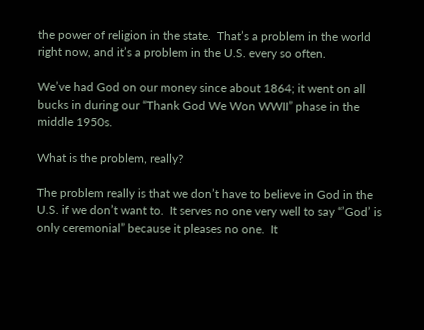the power of religion in the state.  That’s a problem in the world right now, and it’s a problem in the U.S. every so often.

We’ve had God on our money since about 1864; it went on all bucks in during our “Thank God We Won WWII” phase in the middle 1950s.

What is the problem, really?

The problem really is that we don’t have to believe in God in the U.S. if we don’t want to.  It serves no one very well to say “’God’ is only ceremonial” because it pleases no one.  It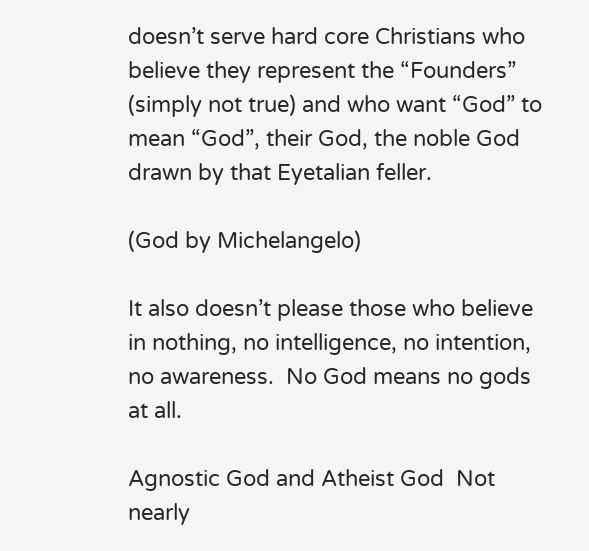doesn’t serve hard core Christians who believe they represent the “Founders” (simply not true) and who want “God” to mean “God”, their God, the noble God drawn by that Eyetalian feller.

(God by Michelangelo)

It also doesn’t please those who believe in nothing, no intelligence, no intention, no awareness.  No God means no gods at all.

Agnostic God and Atheist God  Not nearly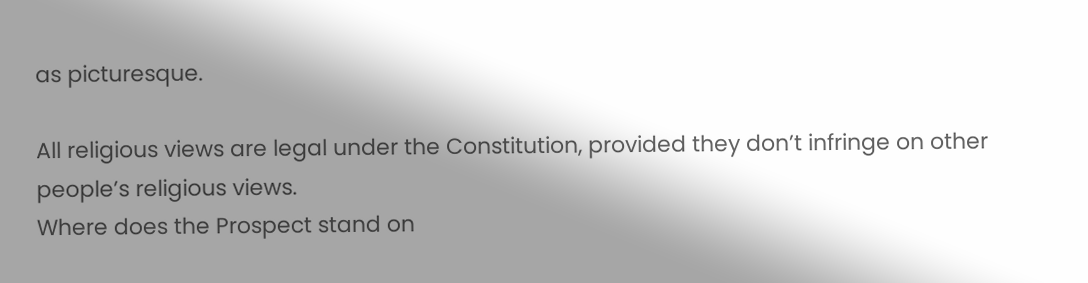as picturesque.

All religious views are legal under the Constitution, provided they don’t infringe on other people’s religious views.
Where does the Prospect stand on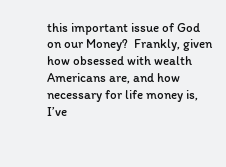this important issue of God on our Money?  Frankly, given how obsessed with wealth Americans are, and how necessary for life money is, I’ve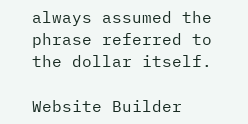always assumed the phrase referred to the dollar itself.

Website Builder